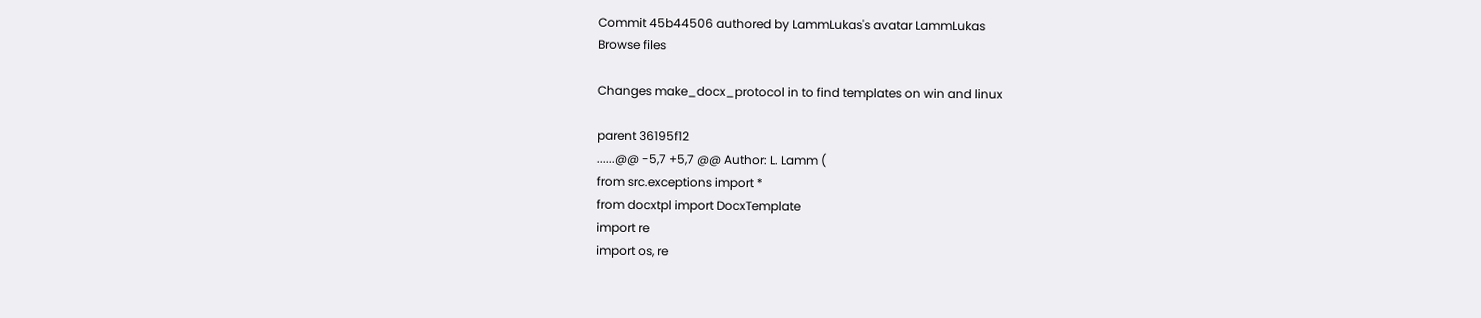Commit 45b44506 authored by LammLukas's avatar LammLukas
Browse files

Changes make_docx_protocol in to find templates on win and linux

parent 36195f12
......@@ -5,7 +5,7 @@ Author: L. Lamm (
from src.exceptions import *
from docxtpl import DocxTemplate
import re
import os, re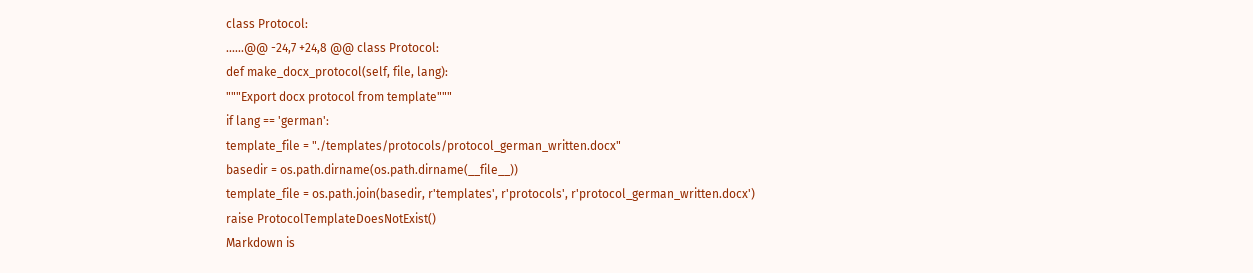class Protocol:
......@@ -24,7 +24,8 @@ class Protocol:
def make_docx_protocol(self, file, lang):
"""Export docx protocol from template"""
if lang == 'german':
template_file = "./templates/protocols/protocol_german_written.docx"
basedir = os.path.dirname(os.path.dirname(__file__))
template_file = os.path.join(basedir, r'templates', r'protocols', r'protocol_german_written.docx')
raise ProtocolTemplateDoesNotExist()
Markdown is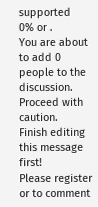supported
0% or .
You are about to add 0 people to the discussion. Proceed with caution.
Finish editing this message first!
Please register or to comment